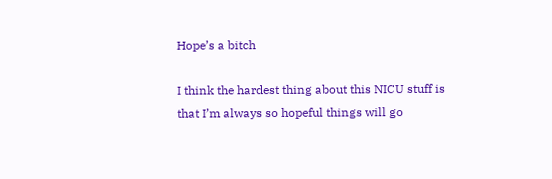Hope’s a bitch

I think the hardest thing about this NICU stuff is that I’m always so hopeful things will go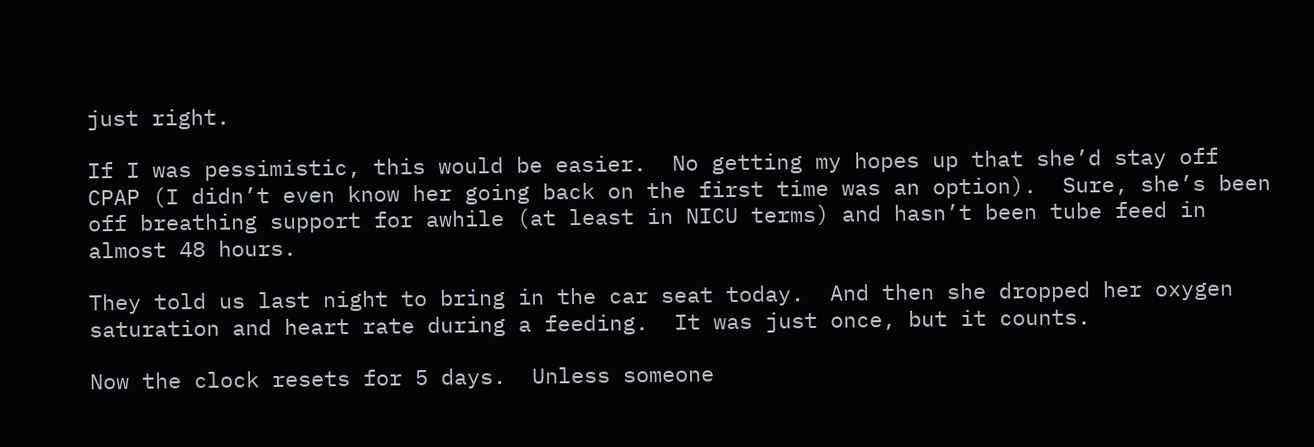just right.

If I was pessimistic, this would be easier.  No getting my hopes up that she’d stay off CPAP (I didn’t even know her going back on the first time was an option).  Sure, she’s been off breathing support for awhile (at least in NICU terms) and hasn’t been tube feed in almost 48 hours.

They told us last night to bring in the car seat today.  And then she dropped her oxygen saturation and heart rate during a feeding.  It was just once, but it counts.

Now the clock resets for 5 days.  Unless someone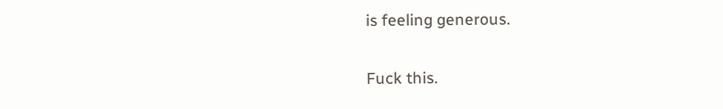is feeling generous.

Fuck this.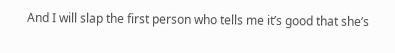And I will slap the first person who tells me it’s good that she’s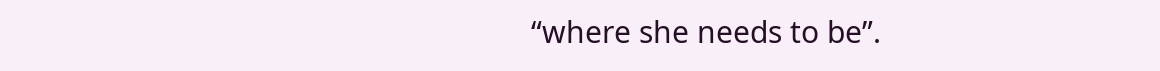“where she needs to be”.